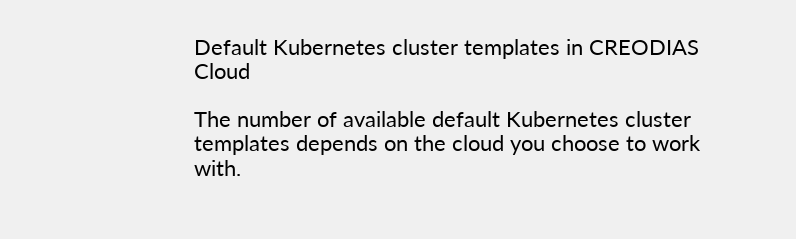Default Kubernetes cluster templates in CREODIAS Cloud

The number of available default Kubernetes cluster templates depends on the cloud you choose to work with.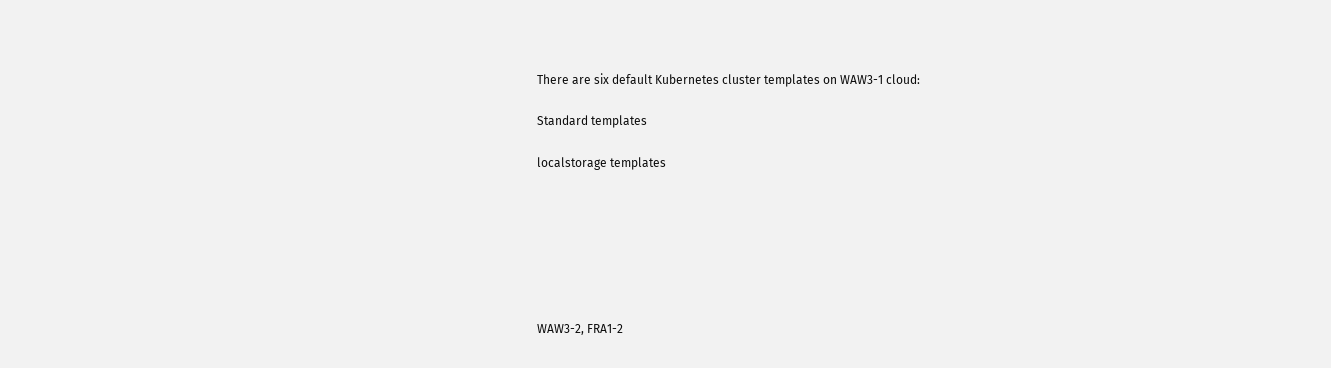There are six default Kubernetes cluster templates on WAW3-1 cloud:

Standard templates

localstorage templates







WAW3-2, FRA1-2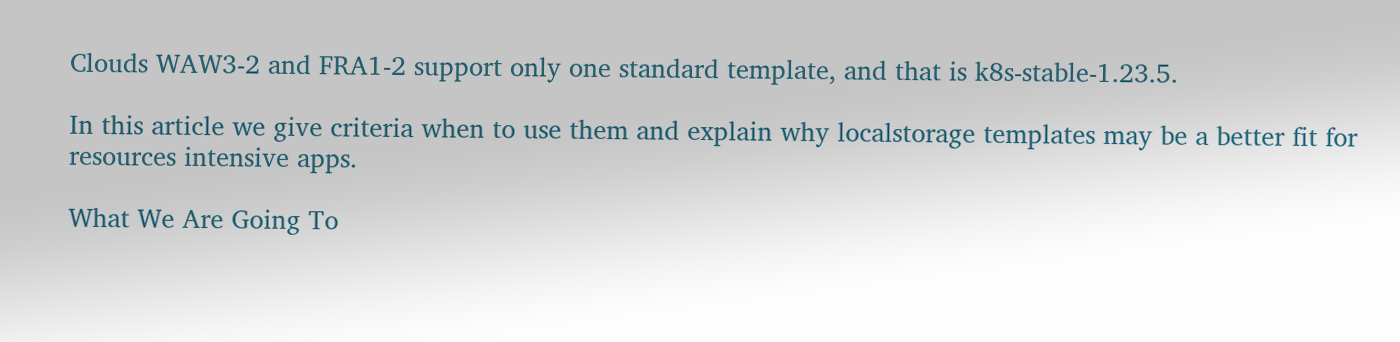Clouds WAW3-2 and FRA1-2 support only one standard template, and that is k8s-stable-1.23.5.

In this article we give criteria when to use them and explain why localstorage templates may be a better fit for resources intensive apps.

What We Are Going To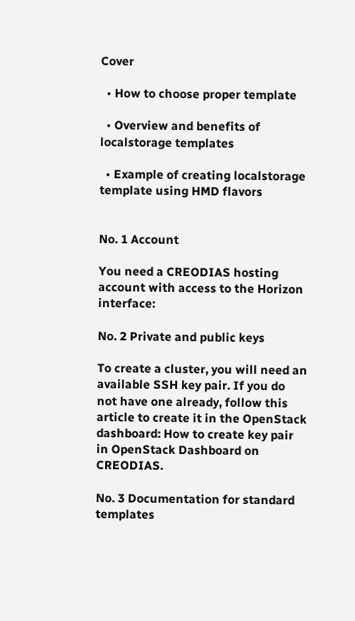Cover

  • How to choose proper template

  • Overview and benefits of localstorage templates

  • Example of creating localstorage template using HMD flavors


No. 1 Account

You need a CREODIAS hosting account with access to the Horizon interface:

No. 2 Private and public keys

To create a cluster, you will need an available SSH key pair. If you do not have one already, follow this article to create it in the OpenStack dashboard: How to create key pair in OpenStack Dashboard on CREODIAS.

No. 3 Documentation for standard templates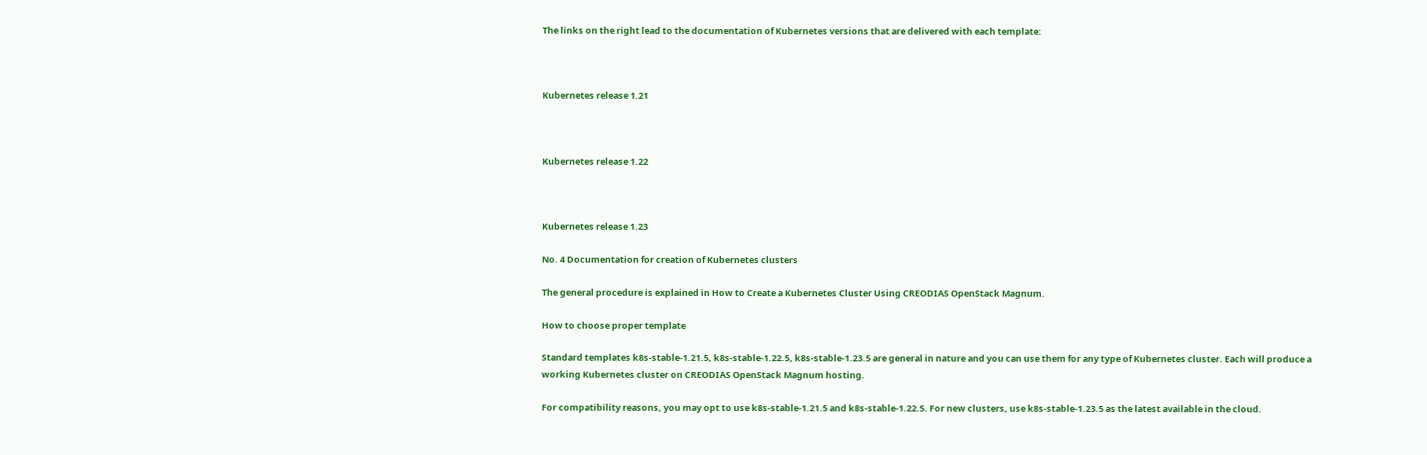The links on the right lead to the documentation of Kubernetes versions that are delivered with each template:



Kubernetes release 1.21



Kubernetes release 1.22



Kubernetes release 1.23

No. 4 Documentation for creation of Kubernetes clusters

The general procedure is explained in How to Create a Kubernetes Cluster Using CREODIAS OpenStack Magnum.

How to choose proper template

Standard templates k8s-stable-1.21.5, k8s-stable-1.22.5, k8s-stable-1.23.5 are general in nature and you can use them for any type of Kubernetes cluster. Each will produce a working Kubernetes cluster on CREODIAS OpenStack Magnum hosting.

For compatibility reasons, you may opt to use k8s-stable-1.21.5 and k8s-stable-1.22.5. For new clusters, use k8s-stable-1.23.5 as the latest available in the cloud.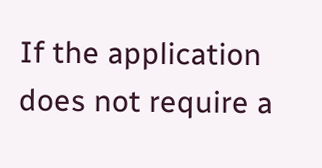If the application does not require a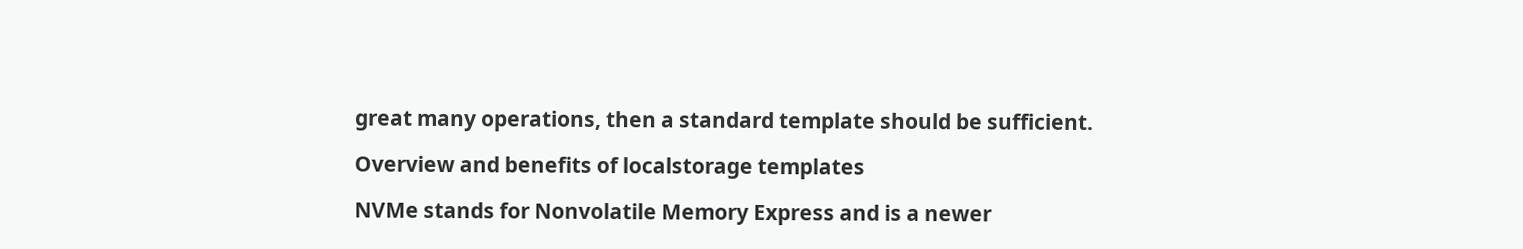great many operations, then a standard template should be sufficient.

Overview and benefits of localstorage templates

NVMe stands for Nonvolatile Memory Express and is a newer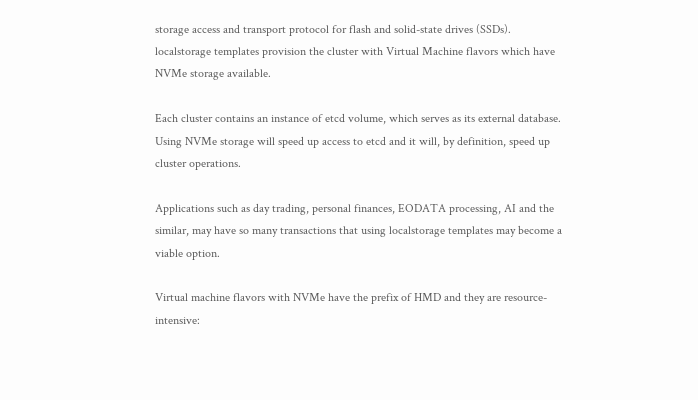storage access and transport protocol for flash and solid-state drives (SSDs). localstorage templates provision the cluster with Virtual Machine flavors which have NVMe storage available.

Each cluster contains an instance of etcd volume, which serves as its external database. Using NVMe storage will speed up access to etcd and it will, by definition, speed up cluster operations.

Applications such as day trading, personal finances, EODATA processing, AI and the similar, may have so many transactions that using localstorage templates may become a viable option.

Virtual machine flavors with NVMe have the prefix of HMD and they are resource-intensive: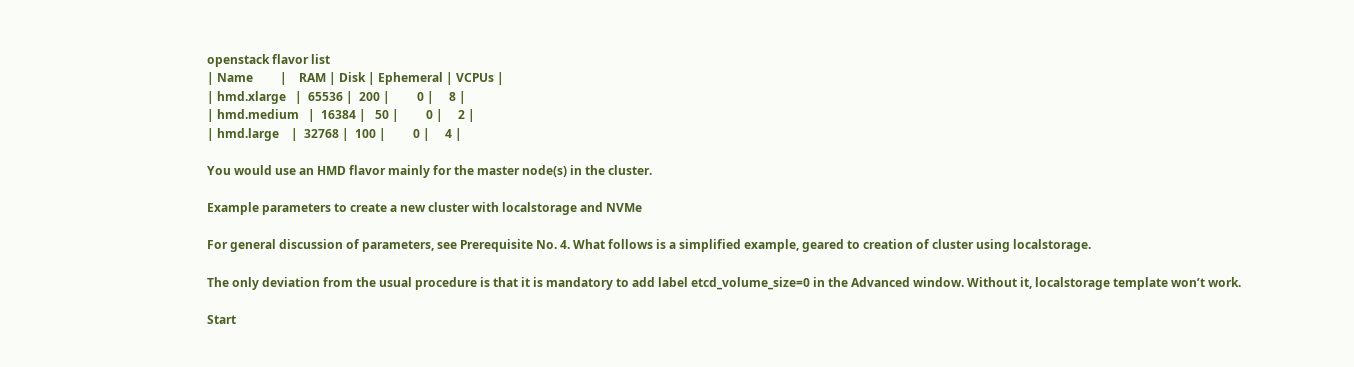openstack flavor list
| Name         |    RAM | Disk | Ephemeral | VCPUs |
| hmd.xlarge   |  65536 |  200 |         0 |     8 |
| hmd.medium   |  16384 |   50 |         0 |     2 |
| hmd.large    |  32768 |  100 |         0 |     4 |

You would use an HMD flavor mainly for the master node(s) in the cluster.

Example parameters to create a new cluster with localstorage and NVMe

For general discussion of parameters, see Prerequisite No. 4. What follows is a simplified example, geared to creation of cluster using localstorage.

The only deviation from the usual procedure is that it is mandatory to add label etcd_volume_size=0 in the Advanced window. Without it, localstorage template won’t work.

Start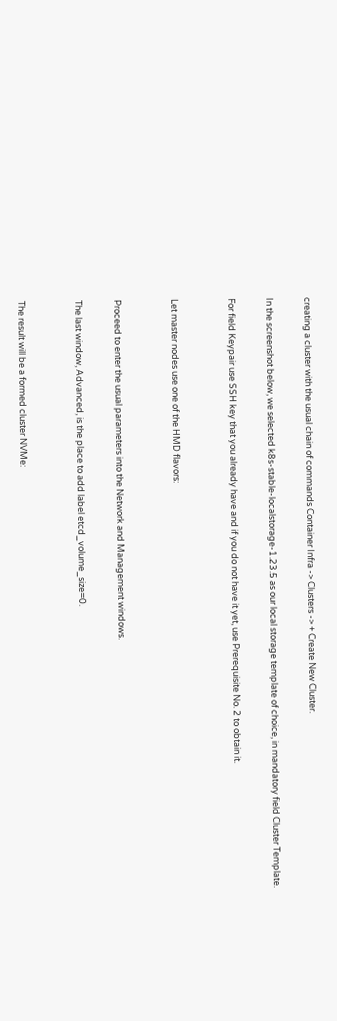creating a cluster with the usual chain of commands Container Infra -> Clusters -> + Create New Cluster.

In the screenshot below, we selected k8s-stable-localstorage-1.23.5 as our local storage template of choice, in mandatory field Cluster Template.

For field Keypair use SSH key that you already have and if you do not have it yet, use Prerequisite No. 2 to obtain it.


Let master nodes use one of the HMD flavors:


Proceed to enter the usual parameters into the Network and Management windows.

The last window, Advanced, is the place to add label etcd_volume_size=0.


The result will be a formed cluster NVMe: